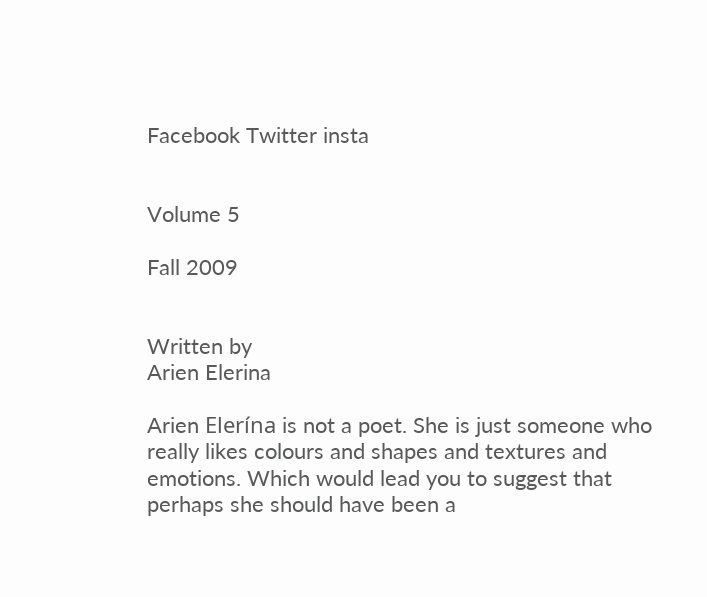Facebook Twitter insta


Volume 5

Fall 2009


Written by
Arien Elerina

Arien Elerína is not a poet. She is just someone who really likes colours and shapes and textures and emotions. Which would lead you to suggest that perhaps she should have been a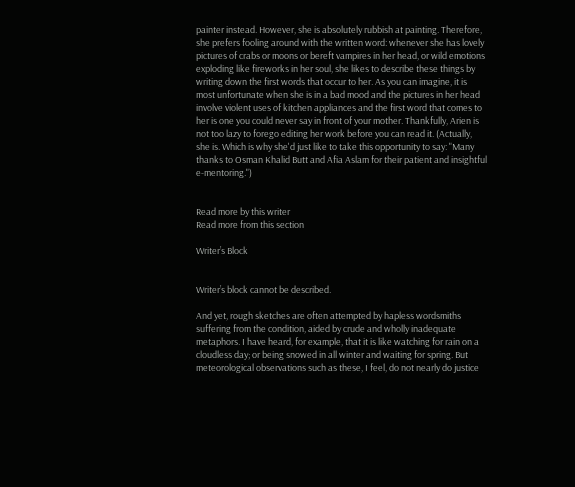painter instead. However, she is absolutely rubbish at painting. Therefore, she prefers fooling around with the written word: whenever she has lovely pictures of crabs or moons or bereft vampires in her head, or wild emotions exploding like fireworks in her soul, she likes to describe these things by writing down the first words that occur to her. As you can imagine, it is most unfortunate when she is in a bad mood and the pictures in her head involve violent uses of kitchen appliances and the first word that comes to her is one you could never say in front of your mother. Thankfully, Arien is not too lazy to forego editing her work before you can read it. (Actually, she is. Which is why she'd just like to take this opportunity to say: "Many thanks to Osman Khalid Butt and Afia Aslam for their patient and insightful e-mentoring.")


Read more by this writer
Read more from this section

Writer’s Block


Writer’s block cannot be described.

And yet, rough sketches are often attempted by hapless wordsmiths suffering from the condition, aided by crude and wholly inadequate metaphors. I have heard, for example, that it is like watching for rain on a cloudless day; or being snowed in all winter and waiting for spring. But meteorological observations such as these, I feel, do not nearly do justice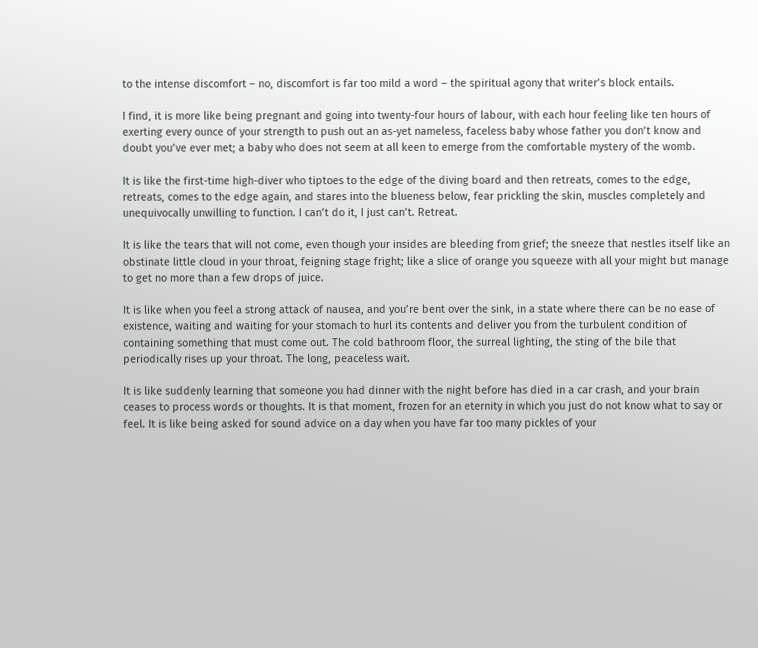to the intense discomfort – no, discomfort is far too mild a word – the spiritual agony that writer’s block entails.

I find, it is more like being pregnant and going into twenty-four hours of labour, with each hour feeling like ten hours of exerting every ounce of your strength to push out an as-yet nameless, faceless baby whose father you don’t know and doubt you’ve ever met; a baby who does not seem at all keen to emerge from the comfortable mystery of the womb.

It is like the first-time high-diver who tiptoes to the edge of the diving board and then retreats, comes to the edge, retreats, comes to the edge again, and stares into the blueness below, fear prickling the skin, muscles completely and unequivocally unwilling to function. I can’t do it, I just can’t. Retreat.

It is like the tears that will not come, even though your insides are bleeding from grief; the sneeze that nestles itself like an obstinate little cloud in your throat, feigning stage fright; like a slice of orange you squeeze with all your might but manage to get no more than a few drops of juice.

It is like when you feel a strong attack of nausea, and you’re bent over the sink, in a state where there can be no ease of existence, waiting and waiting for your stomach to hurl its contents and deliver you from the turbulent condition of containing something that must come out. The cold bathroom floor, the surreal lighting, the sting of the bile that periodically rises up your throat. The long, peaceless wait.

It is like suddenly learning that someone you had dinner with the night before has died in a car crash, and your brain ceases to process words or thoughts. It is that moment, frozen for an eternity in which you just do not know what to say or feel. It is like being asked for sound advice on a day when you have far too many pickles of your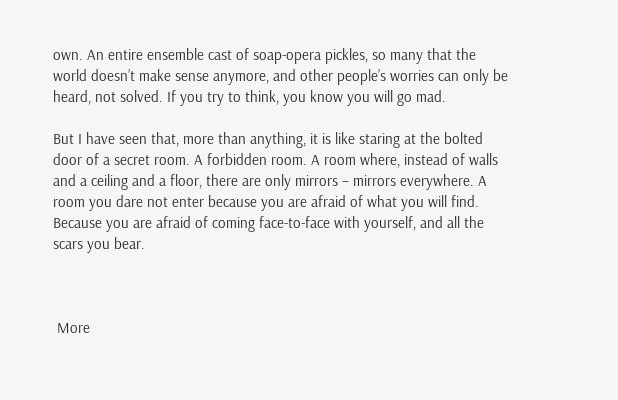own. An entire ensemble cast of soap-opera pickles, so many that the world doesn’t make sense anymore, and other people’s worries can only be heard, not solved. If you try to think, you know you will go mad.

But I have seen that, more than anything, it is like staring at the bolted door of a secret room. A forbidden room. A room where, instead of walls and a ceiling and a floor, there are only mirrors – mirrors everywhere. A room you dare not enter because you are afraid of what you will find. Because you are afraid of coming face-to-face with yourself, and all the scars you bear.



 More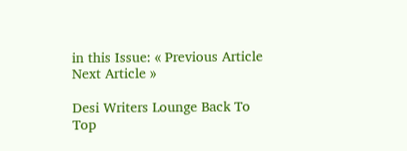in this Issue: « Previous Article       Next Article »

Desi Writers Lounge Back To Top